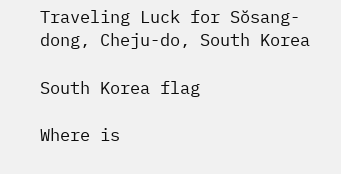Traveling Luck for Sŏsang-dong, Cheju-do, South Korea

South Korea flag

Where is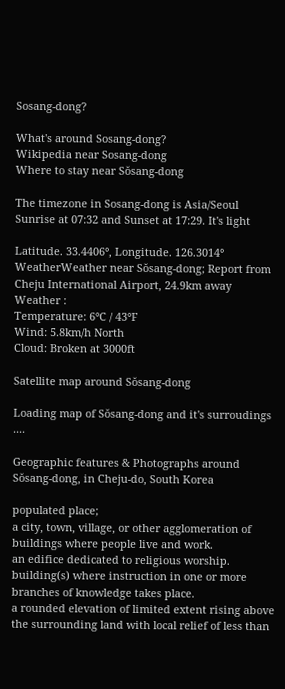Sosang-dong?

What's around Sosang-dong?
Wikipedia near Sosang-dong
Where to stay near Sŏsang-dong

The timezone in Sosang-dong is Asia/Seoul
Sunrise at 07:32 and Sunset at 17:29. It's light

Latitude. 33.4406°, Longitude. 126.3014°
WeatherWeather near Sŏsang-dong; Report from Cheju International Airport, 24.9km away
Weather :
Temperature: 6°C / 43°F
Wind: 5.8km/h North
Cloud: Broken at 3000ft

Satellite map around Sŏsang-dong

Loading map of Sŏsang-dong and it's surroudings ....

Geographic features & Photographs around Sŏsang-dong, in Cheju-do, South Korea

populated place;
a city, town, village, or other agglomeration of buildings where people live and work.
an edifice dedicated to religious worship.
building(s) where instruction in one or more branches of knowledge takes place.
a rounded elevation of limited extent rising above the surrounding land with local relief of less than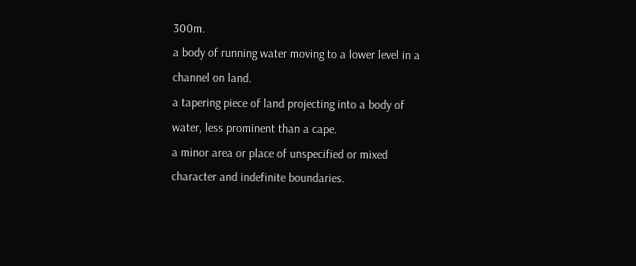300m.
a body of running water moving to a lower level in a channel on land.
a tapering piece of land projecting into a body of water, less prominent than a cape.
a minor area or place of unspecified or mixed character and indefinite boundaries.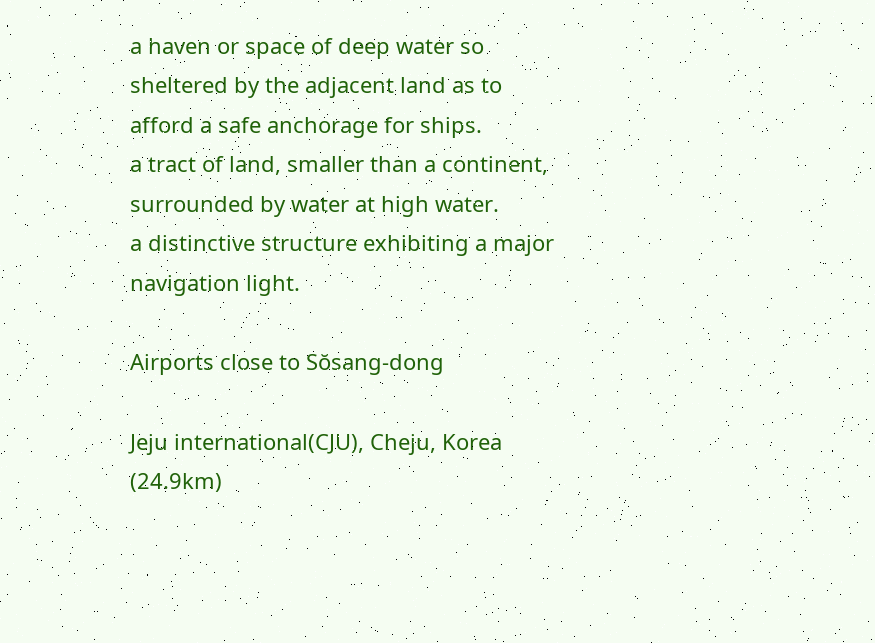a haven or space of deep water so sheltered by the adjacent land as to afford a safe anchorage for ships.
a tract of land, smaller than a continent, surrounded by water at high water.
a distinctive structure exhibiting a major navigation light.

Airports close to Sŏsang-dong

Jeju international(CJU), Cheju, Korea (24.9km)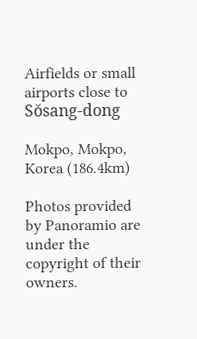Airfields or small airports close to Sŏsang-dong

Mokpo, Mokpo, Korea (186.4km)

Photos provided by Panoramio are under the copyright of their owners.